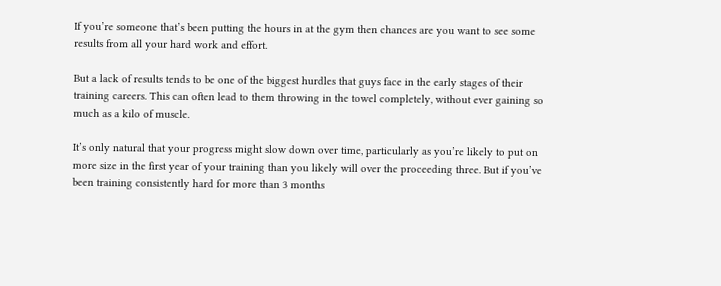If you’re someone that’s been putting the hours in at the gym then chances are you want to see some results from all your hard work and effort.

But a lack of results tends to be one of the biggest hurdles that guys face in the early stages of their training careers. This can often lead to them throwing in the towel completely, without ever gaining so much as a kilo of muscle.

It’s only natural that your progress might slow down over time, particularly as you’re likely to put on more size in the first year of your training than you likely will over the proceeding three. But if you’ve been training consistently hard for more than 3 months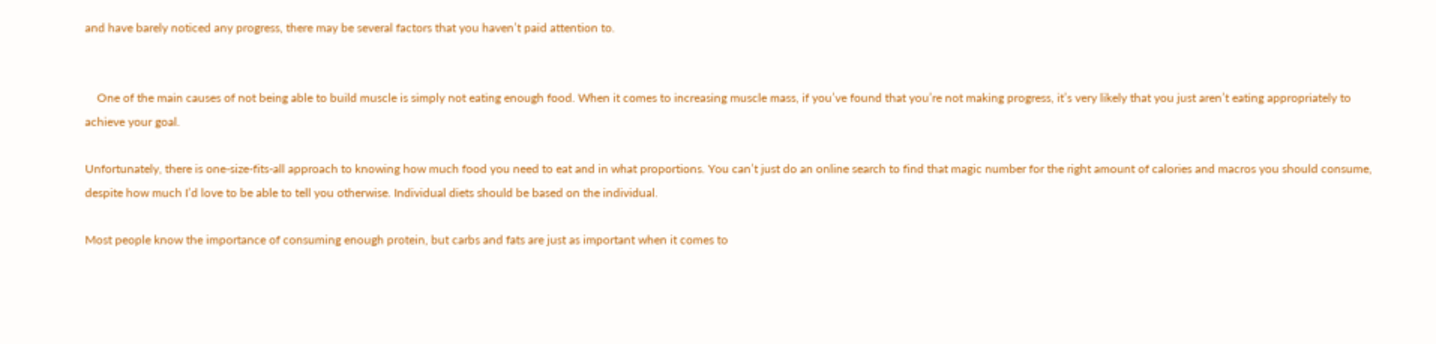and have barely noticed any progress, there may be several factors that you haven’t paid attention to.


    One of the main causes of not being able to build muscle is simply not eating enough food. When it comes to increasing muscle mass, if you’ve found that you’re not making progress, it’s very likely that you just aren’t eating appropriately to achieve your goal.

Unfortunately, there is one-size-fits-all approach to knowing how much food you need to eat and in what proportions. You can’t just do an online search to find that magic number for the right amount of calories and macros you should consume, despite how much I’d love to be able to tell you otherwise. Individual diets should be based on the individual.

Most people know the importance of consuming enough protein, but carbs and fats are just as important when it comes to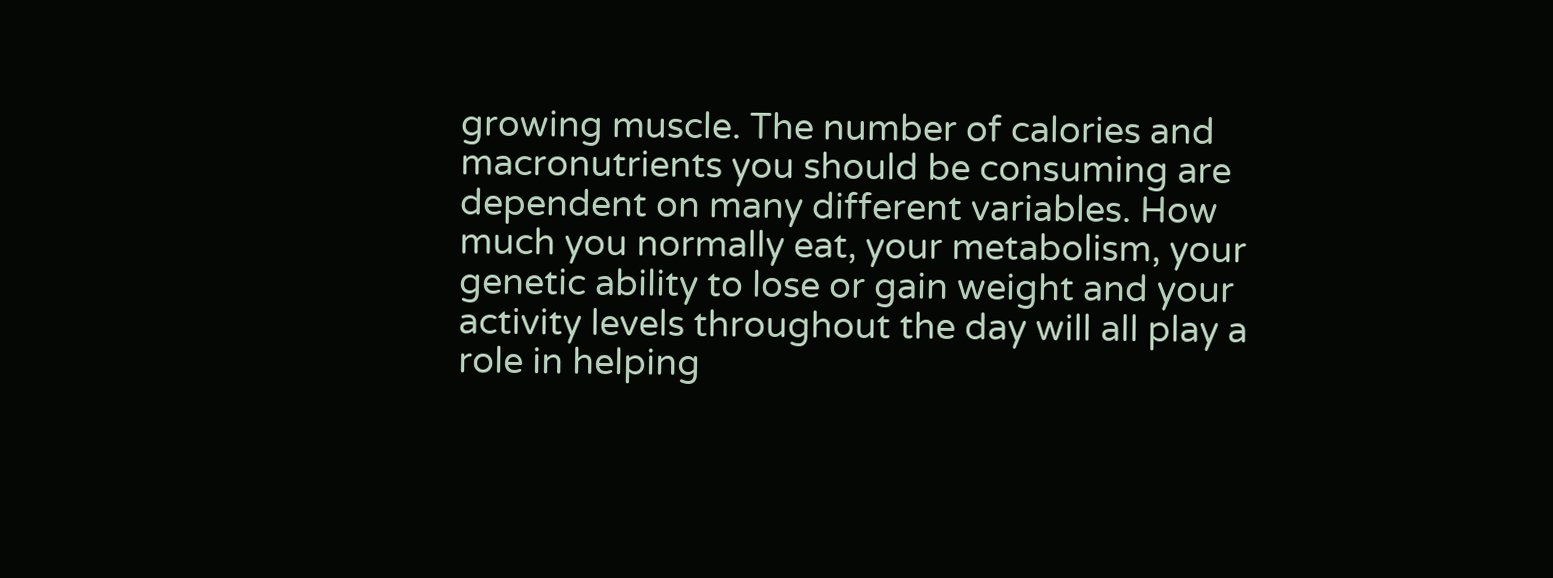growing muscle. The number of calories and macronutrients you should be consuming are dependent on many different variables. How much you normally eat, your metabolism, your genetic ability to lose or gain weight and your activity levels throughout the day will all play a role in helping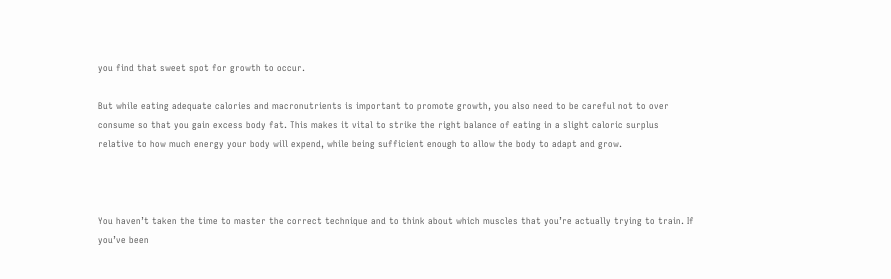you find that sweet spot for growth to occur.

But while eating adequate calories and macronutrients is important to promote growth, you also need to be careful not to over consume so that you gain excess body fat. This makes it vital to strike the right balance of eating in a slight caloric surplus relative to how much energy your body will expend, while being sufficient enough to allow the body to adapt and grow.



You haven’t taken the time to master the correct technique and to think about which muscles that you’re actually trying to train. If you’ve been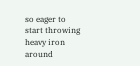so eager to start throwing heavy iron around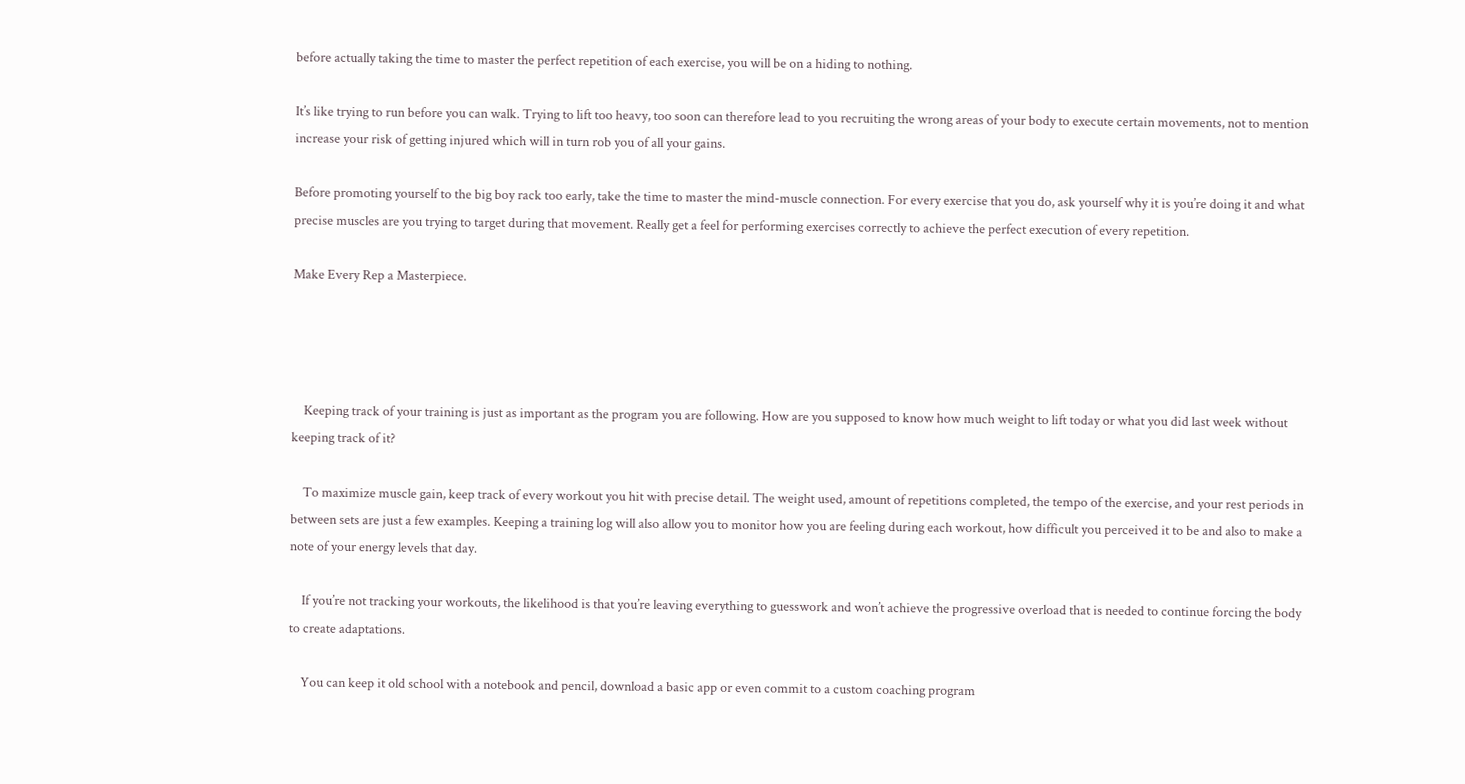before actually taking the time to master the perfect repetition of each exercise, you will be on a hiding to nothing.

It’s like trying to run before you can walk. Trying to lift too heavy, too soon can therefore lead to you recruiting the wrong areas of your body to execute certain movements, not to mention increase your risk of getting injured which will in turn rob you of all your gains.

Before promoting yourself to the big boy rack too early, take the time to master the mind-muscle connection. For every exercise that you do, ask yourself why it is you’re doing it and what precise muscles are you trying to target during that movement. Really get a feel for performing exercises correctly to achieve the perfect execution of every repetition.

Make Every Rep a Masterpiece.




    Keeping track of your training is just as important as the program you are following. How are you supposed to know how much weight to lift today or what you did last week without keeping track of it?

    To maximize muscle gain, keep track of every workout you hit with precise detail. The weight used, amount of repetitions completed, the tempo of the exercise, and your rest periods in between sets are just a few examples. Keeping a training log will also allow you to monitor how you are feeling during each workout, how difficult you perceived it to be and also to make a note of your energy levels that day.

    If you’re not tracking your workouts, the likelihood is that you’re leaving everything to guesswork and won’t achieve the progressive overload that is needed to continue forcing the body to create adaptations.

    You can keep it old school with a notebook and pencil, download a basic app or even commit to a custom coaching program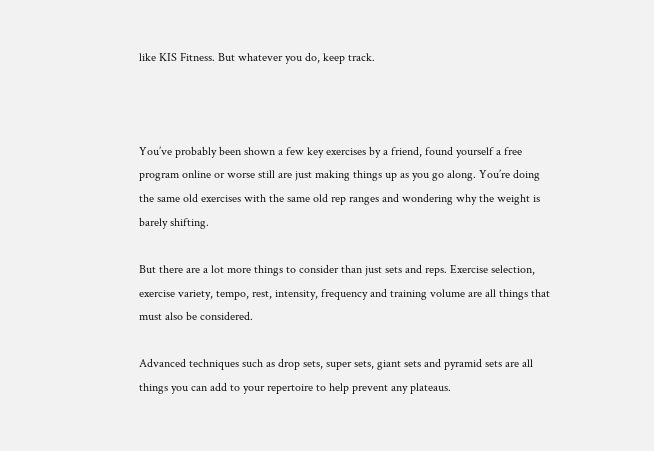like KIS Fitness. But whatever you do, keep track.



You’ve probably been shown a few key exercises by a friend, found yourself a free program online or worse still are just making things up as you go along. You’re doing the same old exercises with the same old rep ranges and wondering why the weight is barely shifting.

But there are a lot more things to consider than just sets and reps. Exercise selection, exercise variety, tempo, rest, intensity, frequency and training volume are all things that must also be considered.

Advanced techniques such as drop sets, super sets, giant sets and pyramid sets are all things you can add to your repertoire to help prevent any plateaus.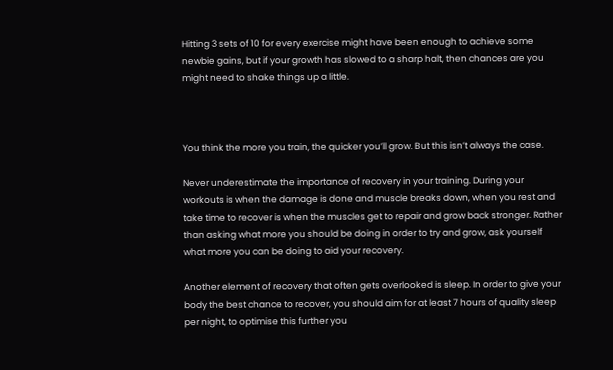Hitting 3 sets of 10 for every exercise might have been enough to achieve some newbie gains, but if your growth has slowed to a sharp halt, then chances are you might need to shake things up a little.



You think the more you train, the quicker you’ll grow. But this isn’t always the case.

Never underestimate the importance of recovery in your training. During your workouts is when the damage is done and muscle breaks down, when you rest and take time to recover is when the muscles get to repair and grow back stronger. Rather than asking what more you should be doing in order to try and grow, ask yourself what more you can be doing to aid your recovery.

Another element of recovery that often gets overlooked is sleep. In order to give your body the best chance to recover, you should aim for at least 7 hours of quality sleep per night, to optimise this further you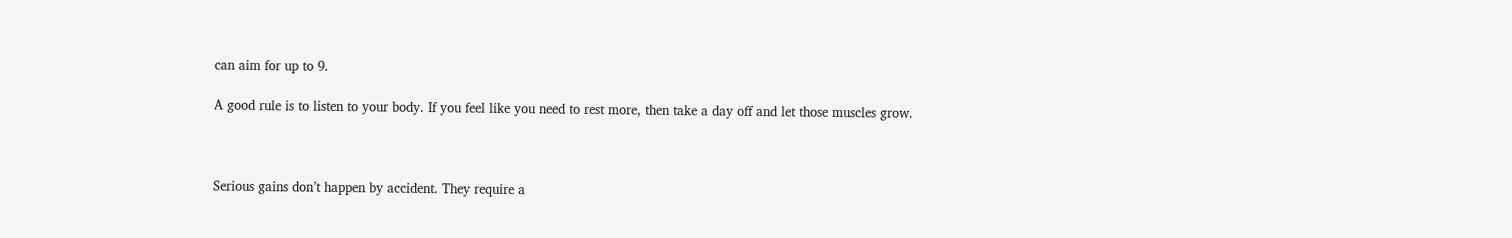can aim for up to 9.

A good rule is to listen to your body. If you feel like you need to rest more, then take a day off and let those muscles grow.



Serious gains don’t happen by accident. They require a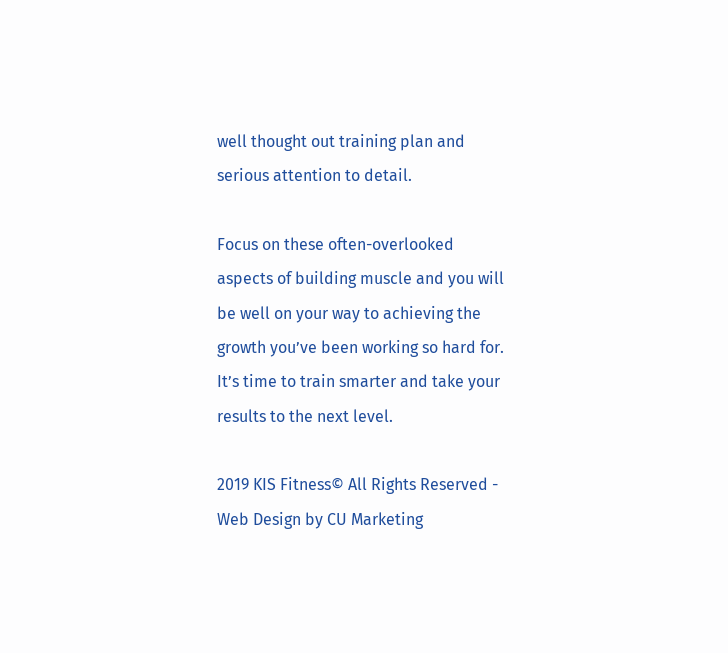well thought out training plan and serious attention to detail.

Focus on these often-overlooked aspects of building muscle and you will be well on your way to achieving the growth you’ve been working so hard for. It’s time to train smarter and take your results to the next level.

2019 KIS Fitness© All Rights Reserved - Web Design by CU Marketing